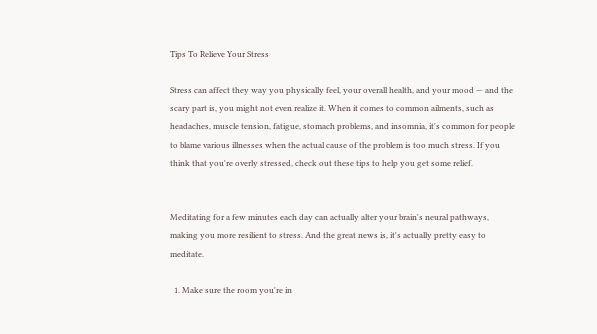Tips To Relieve Your Stress

Stress can affect they way you physically feel, your overall health, and your mood — and the scary part is, you might not even realize it. When it comes to common ailments, such as headaches, muscle tension, fatigue, stomach problems, and insomnia, it's common for people to blame various illnesses when the actual cause of the problem is too much stress. If you think that you're overly stressed, check out these tips to help you get some relief.


Meditating for a few minutes each day can actually alter your brain's neural pathways, making you more resilient to stress. And the great news is, it's actually pretty easy to meditate.

  1. Make sure the room you're in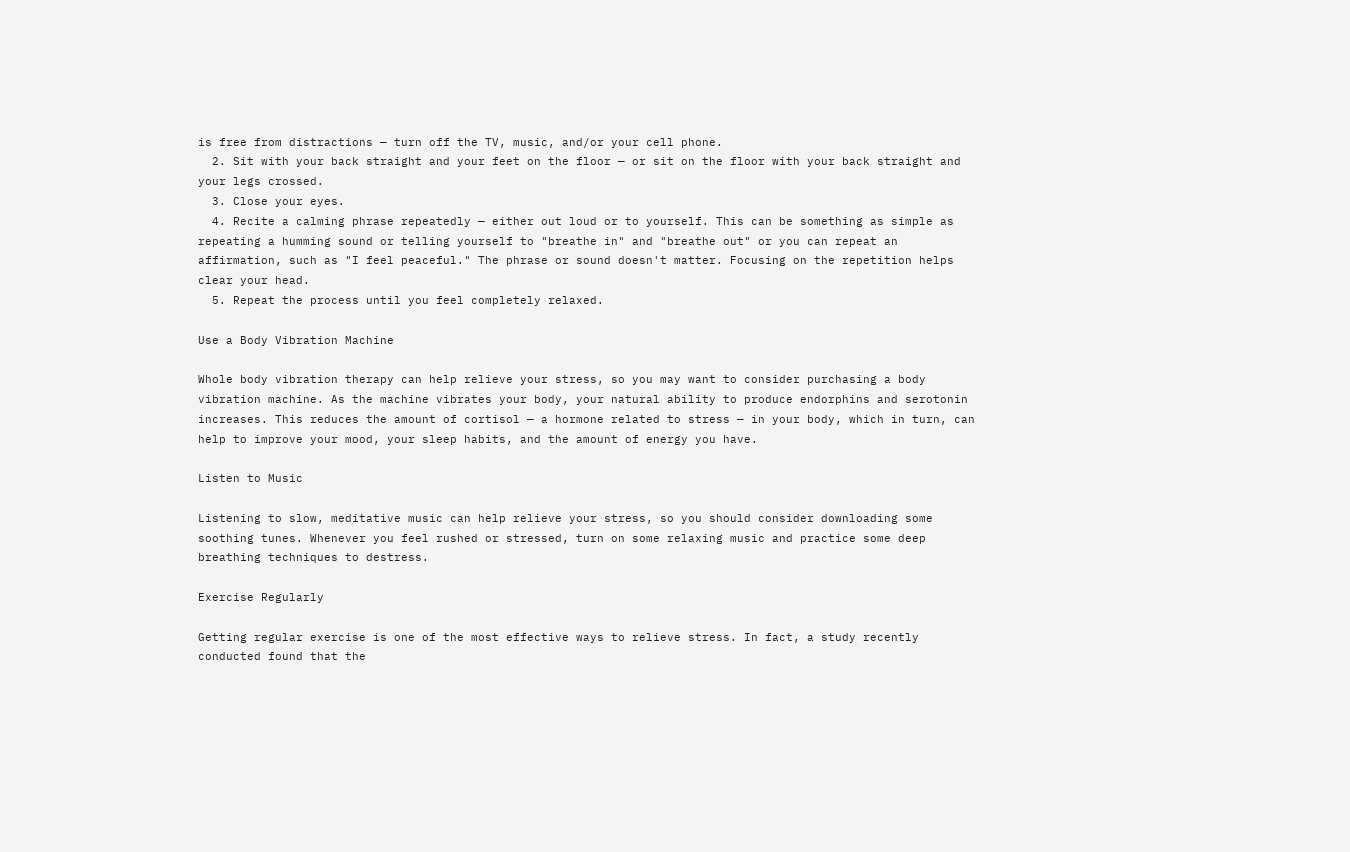is free from distractions — turn off the TV, music, and/or your cell phone.
  2. Sit with your back straight and your feet on the floor — or sit on the floor with your back straight and your legs crossed.
  3. Close your eyes.
  4. Recite a calming phrase repeatedly — either out loud or to yourself. This can be something as simple as repeating a humming sound or telling yourself to "breathe in" and "breathe out" or you can repeat an affirmation, such as "I feel peaceful." The phrase or sound doesn't matter. Focusing on the repetition helps clear your head.
  5. Repeat the process until you feel completely relaxed.

Use a Body Vibration Machine

Whole body vibration therapy can help relieve your stress, so you may want to consider purchasing a body vibration machine. As the machine vibrates your body, your natural ability to produce endorphins and serotonin increases. This reduces the amount of cortisol — a hormone related to stress — in your body, which in turn, can help to improve your mood, your sleep habits, and the amount of energy you have.

Listen to Music

Listening to slow, meditative music can help relieve your stress, so you should consider downloading some soothing tunes. Whenever you feel rushed or stressed, turn on some relaxing music and practice some deep breathing techniques to destress.

Exercise Regularly

Getting regular exercise is one of the most effective ways to relieve stress. In fact, a study recently conducted found that the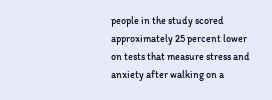people in the study scored approximately 25 percent lower on tests that measure stress and anxiety after walking on a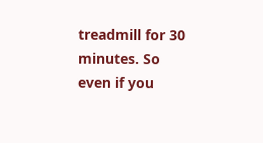treadmill for 30 minutes. So even if you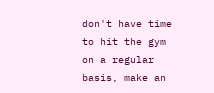don't have time to hit the gym on a regular basis, make an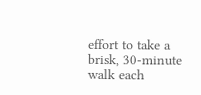effort to take a brisk, 30-minute walk each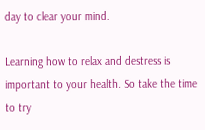day to clear your mind.

Learning how to relax and destress is important to your health. So take the time to try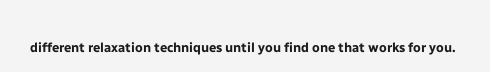different relaxation techniques until you find one that works for you.